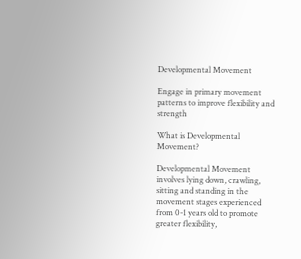Developmental Movement

Engage in primary movement patterns to improve flexibility and strength

What is Developmental Movement?

Developmental Movement involves lying down, crawling, sitting and standing in the movement stages experienced from 0-1 years old to promote greater flexibility,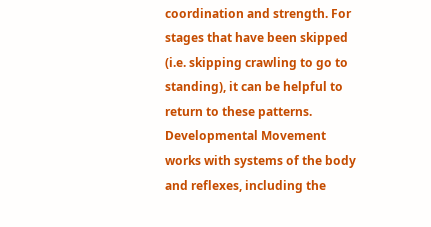coordination and strength. For stages that have been skipped (i.e. skipping crawling to go to standing), it can be helpful to return to these patterns. Developmental Movement works with systems of the body and reflexes, including the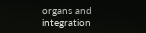organs and integration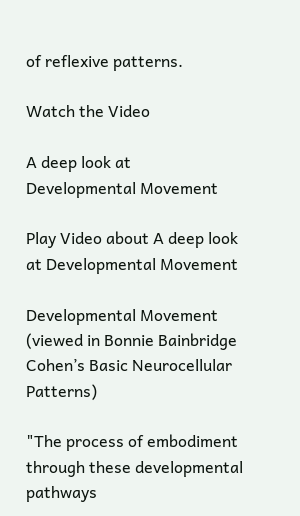of reflexive patterns.

Watch the Video

A deep look at Developmental Movement

Play Video about A deep look at Developmental Movement

Developmental Movement (viewed in Bonnie Bainbridge Cohen’s Basic Neurocellular Patterns)

"The process of embodiment through these developmental pathways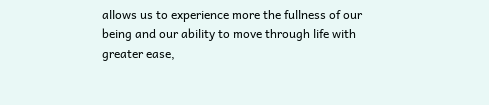allows us to experience more the fullness of our being and our ability to move through life with greater ease,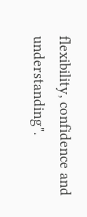flexibility, confidence and understanding".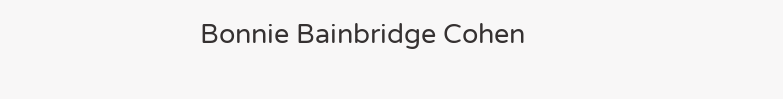Bonnie Bainbridge Cohen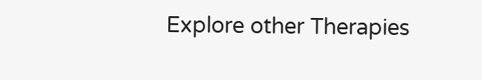Explore other Therapies